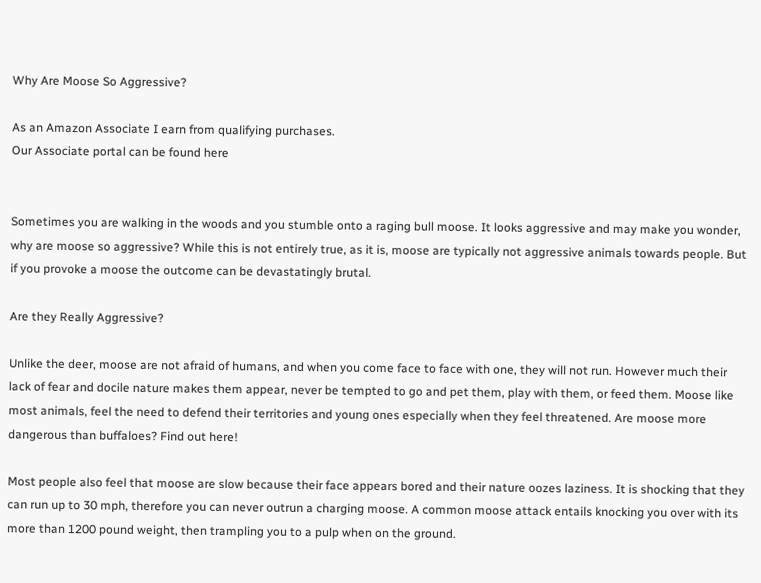Why Are Moose So Aggressive?

As an Amazon Associate I earn from qualifying purchases.
Our Associate portal can be found here


Sometimes you are walking in the woods and you stumble onto a raging bull moose. It looks aggressive and may make you wonder, why are moose so aggressive? While this is not entirely true, as it is, moose are typically not aggressive animals towards people. But if you provoke a moose the outcome can be devastatingly brutal.

Are they Really Aggressive?

Unlike the deer, moose are not afraid of humans, and when you come face to face with one, they will not run. However much their lack of fear and docile nature makes them appear, never be tempted to go and pet them, play with them, or feed them. Moose like most animals, feel the need to defend their territories and young ones especially when they feel threatened. Are moose more dangerous than buffaloes? Find out here!

Most people also feel that moose are slow because their face appears bored and their nature oozes laziness. It is shocking that they can run up to 30 mph, therefore you can never outrun a charging moose. A common moose attack entails knocking you over with its more than 1200 pound weight, then trampling you to a pulp when on the ground.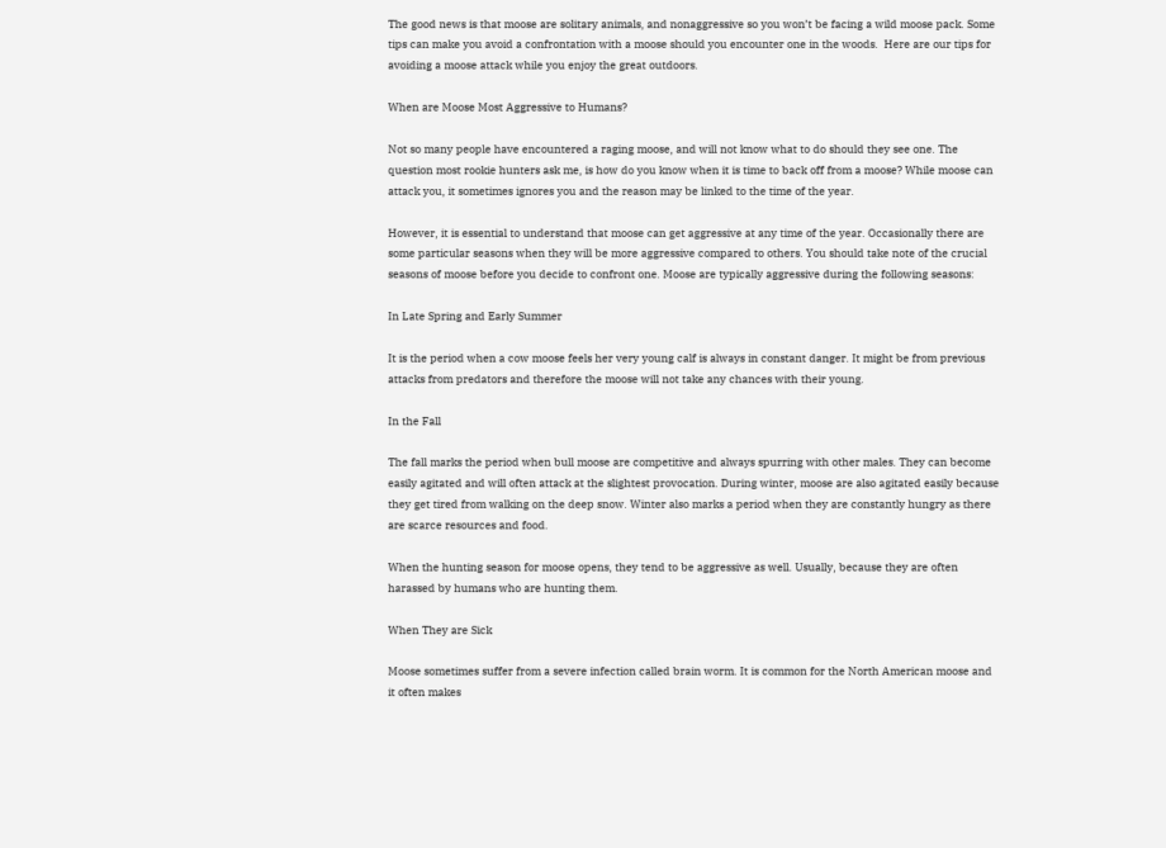The good news is that moose are solitary animals, and nonaggressive so you won’t be facing a wild moose pack. Some tips can make you avoid a confrontation with a moose should you encounter one in the woods.  Here are our tips for avoiding a moose attack while you enjoy the great outdoors.

When are Moose Most Aggressive to Humans?

Not so many people have encountered a raging moose, and will not know what to do should they see one. The question most rookie hunters ask me, is how do you know when it is time to back off from a moose? While moose can attack you, it sometimes ignores you and the reason may be linked to the time of the year.

However, it is essential to understand that moose can get aggressive at any time of the year. Occasionally there are some particular seasons when they will be more aggressive compared to others. You should take note of the crucial seasons of moose before you decide to confront one. Moose are typically aggressive during the following seasons:

In Late Spring and Early Summer

It is the period when a cow moose feels her very young calf is always in constant danger. It might be from previous attacks from predators and therefore the moose will not take any chances with their young.

In the Fall

The fall marks the period when bull moose are competitive and always spurring with other males. They can become easily agitated and will often attack at the slightest provocation. During winter, moose are also agitated easily because they get tired from walking on the deep snow. Winter also marks a period when they are constantly hungry as there are scarce resources and food.

When the hunting season for moose opens, they tend to be aggressive as well. Usually, because they are often harassed by humans who are hunting them.

When They are Sick

Moose sometimes suffer from a severe infection called brain worm. It is common for the North American moose and it often makes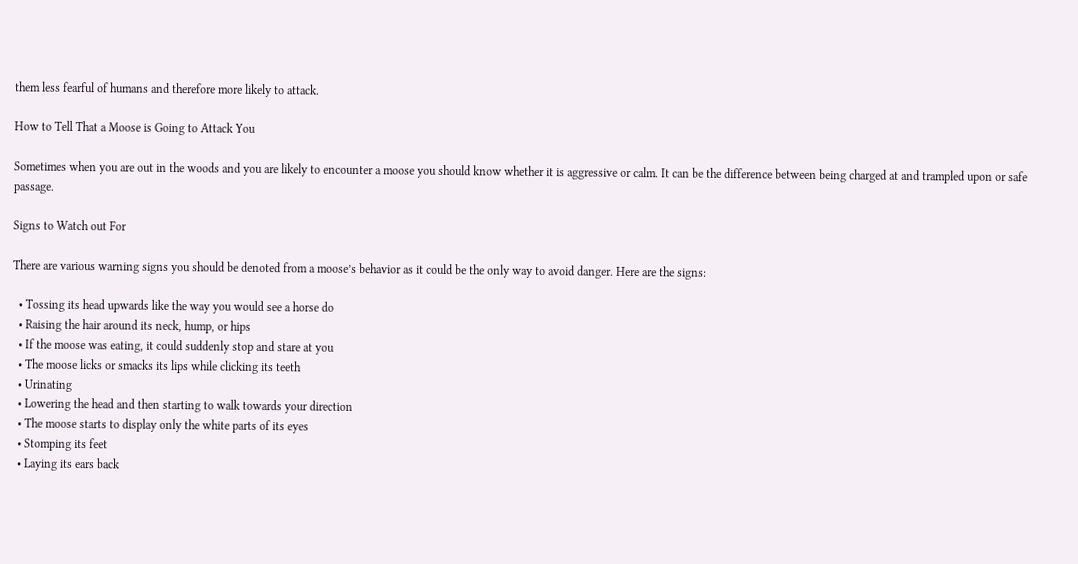them less fearful of humans and therefore more likely to attack.

How to Tell That a Moose is Going to Attack You

Sometimes when you are out in the woods and you are likely to encounter a moose you should know whether it is aggressive or calm. It can be the difference between being charged at and trampled upon or safe passage.

Signs to Watch out For

There are various warning signs you should be denoted from a moose’s behavior as it could be the only way to avoid danger. Here are the signs:

  • Tossing its head upwards like the way you would see a horse do
  • Raising the hair around its neck, hump, or hips
  • If the moose was eating, it could suddenly stop and stare at you
  • The moose licks or smacks its lips while clicking its teeth
  • Urinating
  • Lowering the head and then starting to walk towards your direction
  • The moose starts to display only the white parts of its eyes
  • Stomping its feet
  • Laying its ears back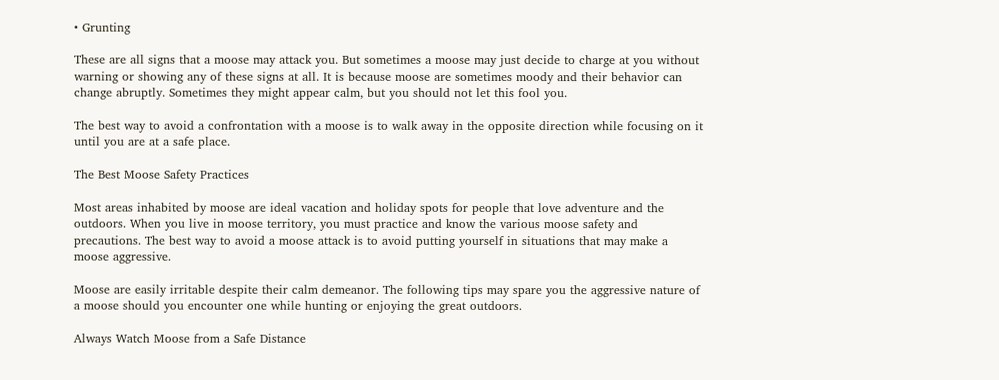• Grunting

These are all signs that a moose may attack you. But sometimes a moose may just decide to charge at you without warning or showing any of these signs at all. It is because moose are sometimes moody and their behavior can change abruptly. Sometimes they might appear calm, but you should not let this fool you.

The best way to avoid a confrontation with a moose is to walk away in the opposite direction while focusing on it until you are at a safe place.

The Best Moose Safety Practices

Most areas inhabited by moose are ideal vacation and holiday spots for people that love adventure and the outdoors. When you live in moose territory, you must practice and know the various moose safety and precautions. The best way to avoid a moose attack is to avoid putting yourself in situations that may make a moose aggressive.

Moose are easily irritable despite their calm demeanor. The following tips may spare you the aggressive nature of a moose should you encounter one while hunting or enjoying the great outdoors.

Always Watch Moose from a Safe Distance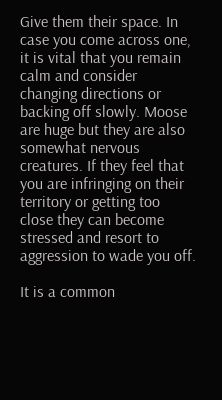Give them their space. In case you come across one, it is vital that you remain calm and consider changing directions or backing off slowly. Moose are huge but they are also somewhat nervous creatures. If they feel that you are infringing on their territory or getting too close they can become stressed and resort to aggression to wade you off.

It is a common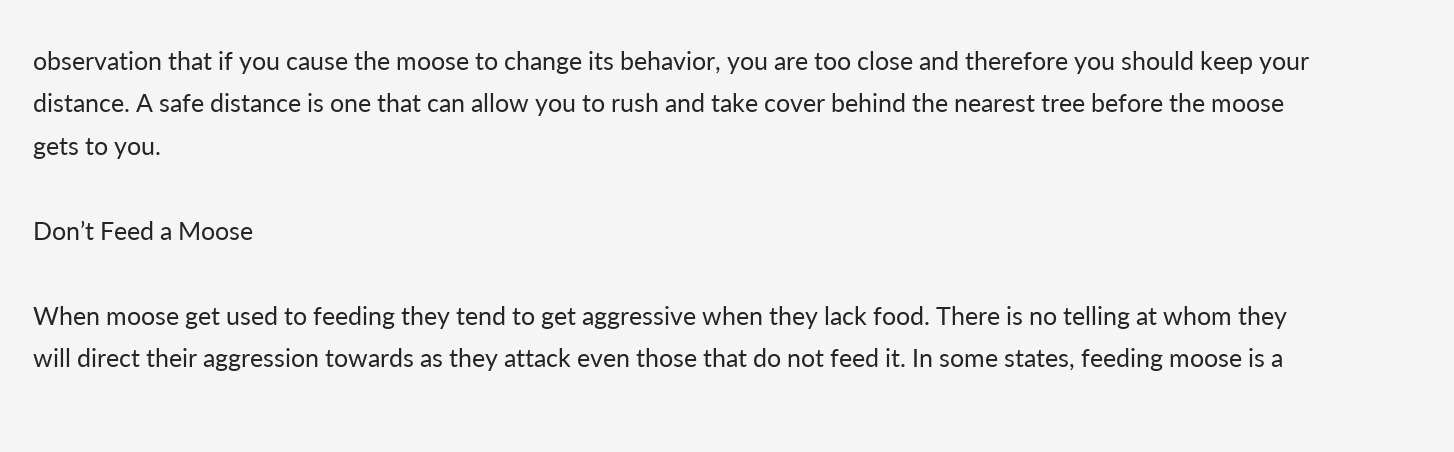observation that if you cause the moose to change its behavior, you are too close and therefore you should keep your distance. A safe distance is one that can allow you to rush and take cover behind the nearest tree before the moose gets to you.

Don’t Feed a Moose

When moose get used to feeding they tend to get aggressive when they lack food. There is no telling at whom they will direct their aggression towards as they attack even those that do not feed it. In some states, feeding moose is a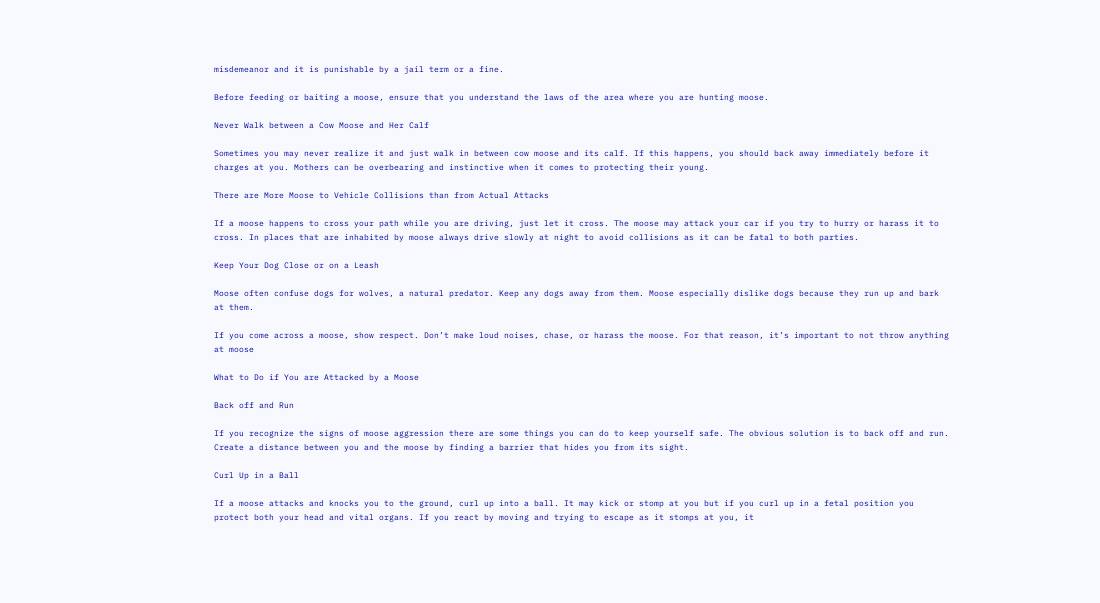misdemeanor and it is punishable by a jail term or a fine.

Before feeding or baiting a moose, ensure that you understand the laws of the area where you are hunting moose.

Never Walk between a Cow Moose and Her Calf

Sometimes you may never realize it and just walk in between cow moose and its calf. If this happens, you should back away immediately before it charges at you. Mothers can be overbearing and instinctive when it comes to protecting their young.

There are More Moose to Vehicle Collisions than from Actual Attacks

If a moose happens to cross your path while you are driving, just let it cross. The moose may attack your car if you try to hurry or harass it to cross. In places that are inhabited by moose always drive slowly at night to avoid collisions as it can be fatal to both parties.

Keep Your Dog Close or on a Leash

Moose often confuse dogs for wolves, a natural predator. Keep any dogs away from them. Moose especially dislike dogs because they run up and bark at them.

If you come across a moose, show respect. Don’t make loud noises, chase, or harass the moose. For that reason, it’s important to not throw anything at moose

What to Do if You are Attacked by a Moose

Back off and Run

If you recognize the signs of moose aggression there are some things you can do to keep yourself safe. The obvious solution is to back off and run. Create a distance between you and the moose by finding a barrier that hides you from its sight.

Curl Up in a Ball

If a moose attacks and knocks you to the ground, curl up into a ball. It may kick or stomp at you but if you curl up in a fetal position you protect both your head and vital organs. If you react by moving and trying to escape as it stomps at you, it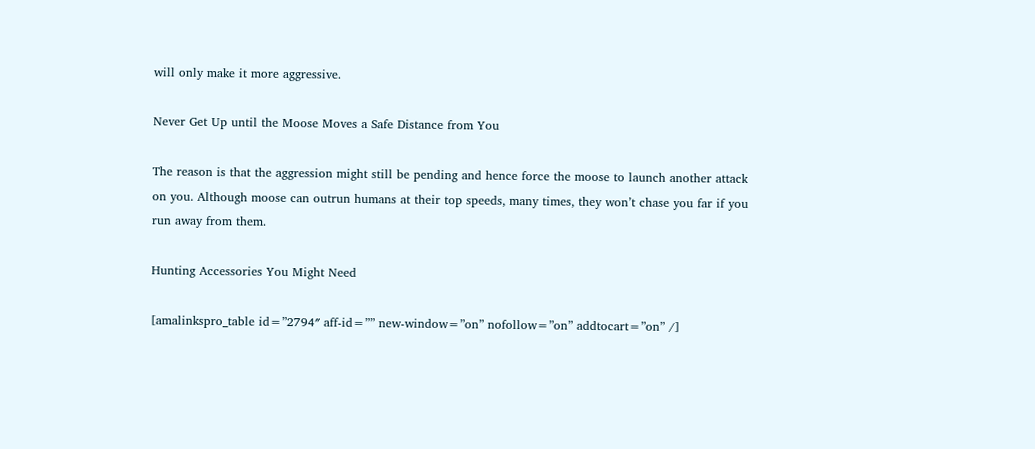will only make it more aggressive.

Never Get Up until the Moose Moves a Safe Distance from You

The reason is that the aggression might still be pending and hence force the moose to launch another attack on you. Although moose can outrun humans at their top speeds, many times, they won’t chase you far if you run away from them.

Hunting Accessories You Might Need

[amalinkspro_table id=”2794″ aff-id=”” new-window=”on” nofollow=”on” addtocart=”on” /]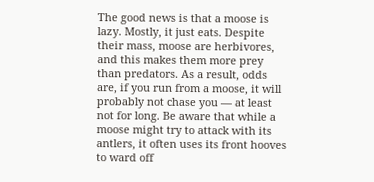The good news is that a moose is lazy. Mostly, it just eats. Despite their mass, moose are herbivores, and this makes them more prey than predators. As a result, odds are, if you run from a moose, it will probably not chase you — at least not for long. Be aware that while a moose might try to attack with its antlers, it often uses its front hooves to ward off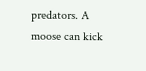predators. A moose can kick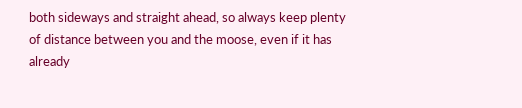both sideways and straight ahead, so always keep plenty of distance between you and the moose, even if it has already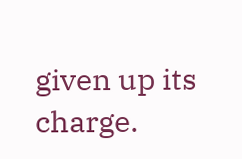given up its charge.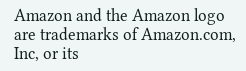Amazon and the Amazon logo are trademarks of Amazon.com, Inc, or its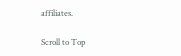affiliates.

Scroll to Top